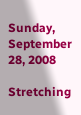Sunday, September 28, 2008

Stretching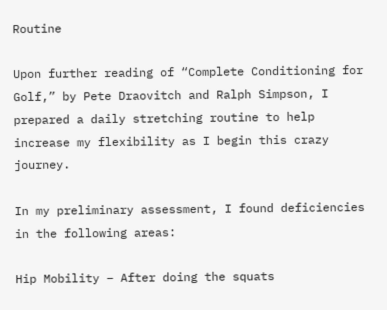Routine

Upon further reading of “Complete Conditioning for Golf,” by Pete Draovitch and Ralph Simpson, I prepared a daily stretching routine to help increase my flexibility as I begin this crazy journey.

In my preliminary assessment, I found deficiencies in the following areas:

Hip Mobility – After doing the squats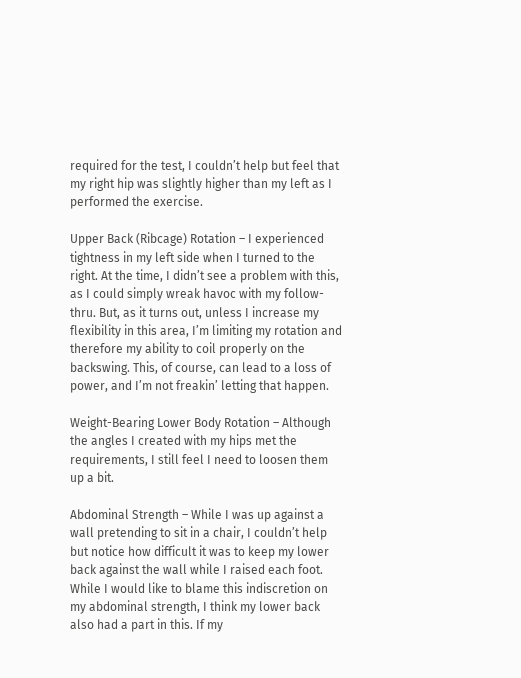required for the test, I couldn’t help but feel that my right hip was slightly higher than my left as I performed the exercise.

Upper Back (Ribcage) Rotation – I experienced tightness in my left side when I turned to the right. At the time, I didn’t see a problem with this, as I could simply wreak havoc with my follow-thru. But, as it turns out, unless I increase my flexibility in this area, I’m limiting my rotation and therefore my ability to coil properly on the backswing. This, of course, can lead to a loss of power, and I’m not freakin’ letting that happen.

Weight-Bearing Lower Body Rotation – Although the angles I created with my hips met the requirements, I still feel I need to loosen them up a bit.

Abdominal Strength – While I was up against a wall pretending to sit in a chair, I couldn’t help but notice how difficult it was to keep my lower back against the wall while I raised each foot. While I would like to blame this indiscretion on my abdominal strength, I think my lower back also had a part in this. If my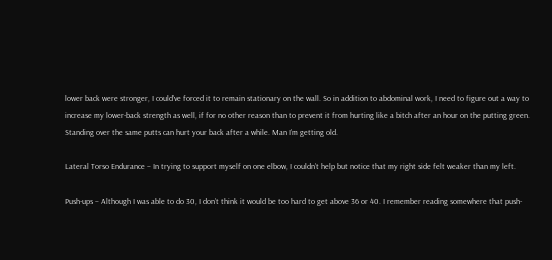lower back were stronger, I could’ve forced it to remain stationary on the wall. So in addition to abdominal work, I need to figure out a way to increase my lower-back strength as well, if for no other reason than to prevent it from hurting like a bitch after an hour on the putting green. Standing over the same putts can hurt your back after a while. Man I’m getting old.

Lateral Torso Endurance – In trying to support myself on one elbow, I couldn’t help but notice that my right side felt weaker than my left.

Push-ups – Although I was able to do 30, I don’t think it would be too hard to get above 36 or 40. I remember reading somewhere that push-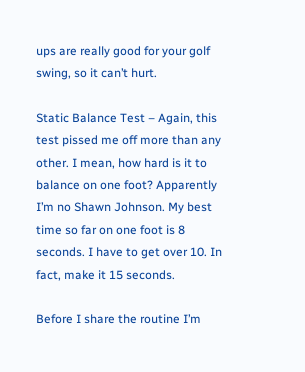ups are really good for your golf swing, so it can’t hurt.

Static Balance Test – Again, this test pissed me off more than any other. I mean, how hard is it to balance on one foot? Apparently I’m no Shawn Johnson. My best time so far on one foot is 8 seconds. I have to get over 10. In fact, make it 15 seconds.

Before I share the routine I’m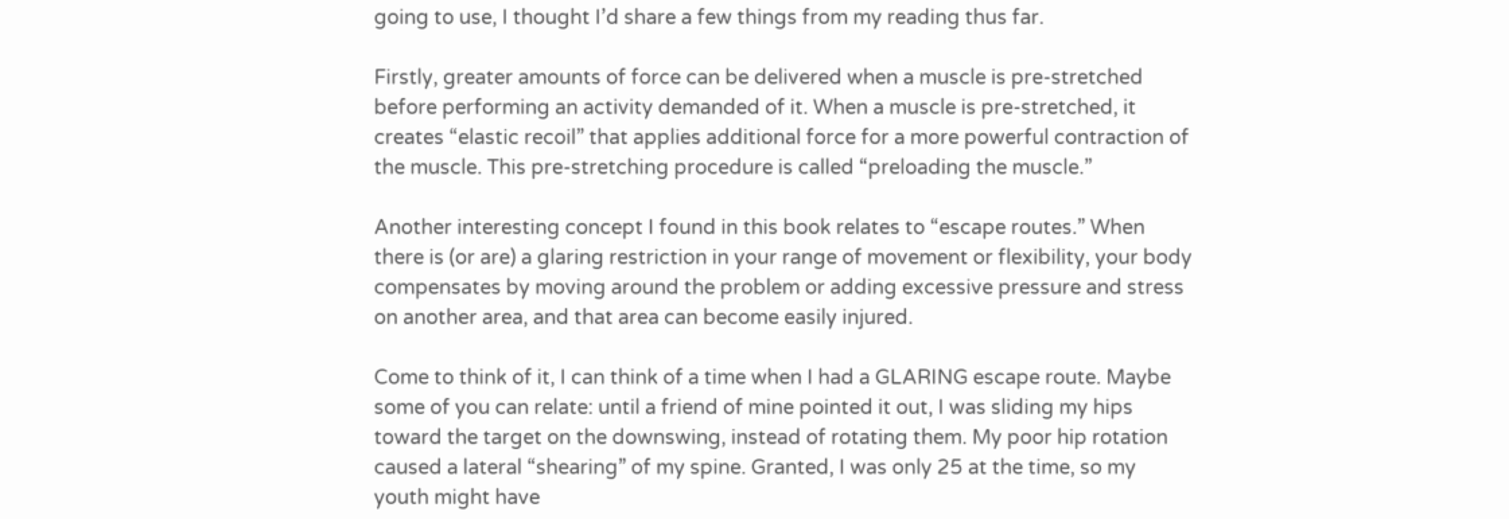going to use, I thought I’d share a few things from my reading thus far.

Firstly, greater amounts of force can be delivered when a muscle is pre-stretched before performing an activity demanded of it. When a muscle is pre-stretched, it creates “elastic recoil” that applies additional force for a more powerful contraction of the muscle. This pre-stretching procedure is called “preloading the muscle.”

Another interesting concept I found in this book relates to “escape routes.” When there is (or are) a glaring restriction in your range of movement or flexibility, your body compensates by moving around the problem or adding excessive pressure and stress on another area, and that area can become easily injured.

Come to think of it, I can think of a time when I had a GLARING escape route. Maybe some of you can relate: until a friend of mine pointed it out, I was sliding my hips toward the target on the downswing, instead of rotating them. My poor hip rotation caused a lateral “shearing” of my spine. Granted, I was only 25 at the time, so my youth might have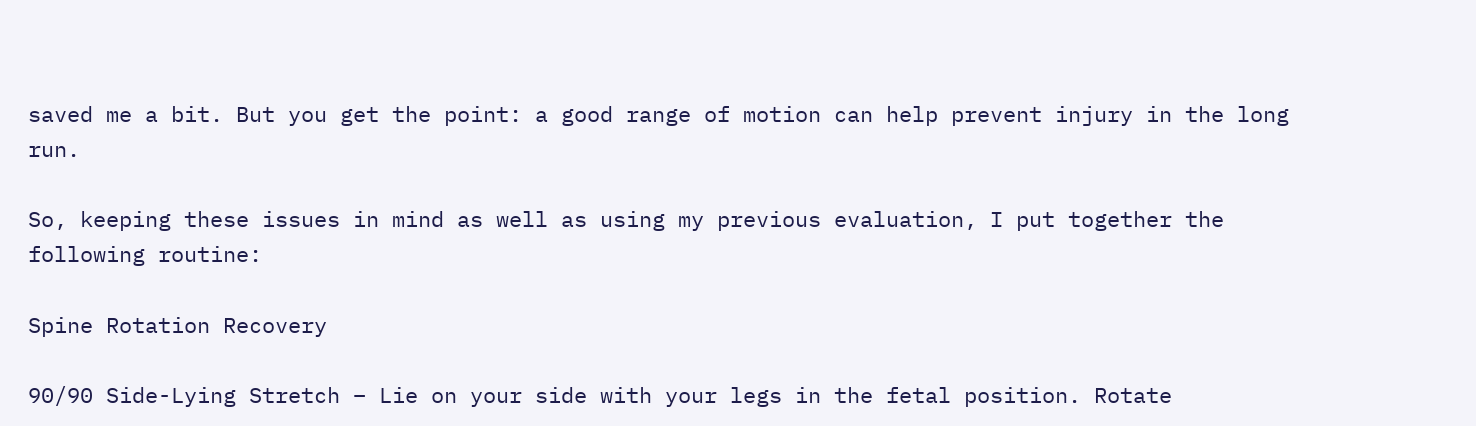saved me a bit. But you get the point: a good range of motion can help prevent injury in the long run.

So, keeping these issues in mind as well as using my previous evaluation, I put together the following routine:

Spine Rotation Recovery

90/90 Side-Lying Stretch – Lie on your side with your legs in the fetal position. Rotate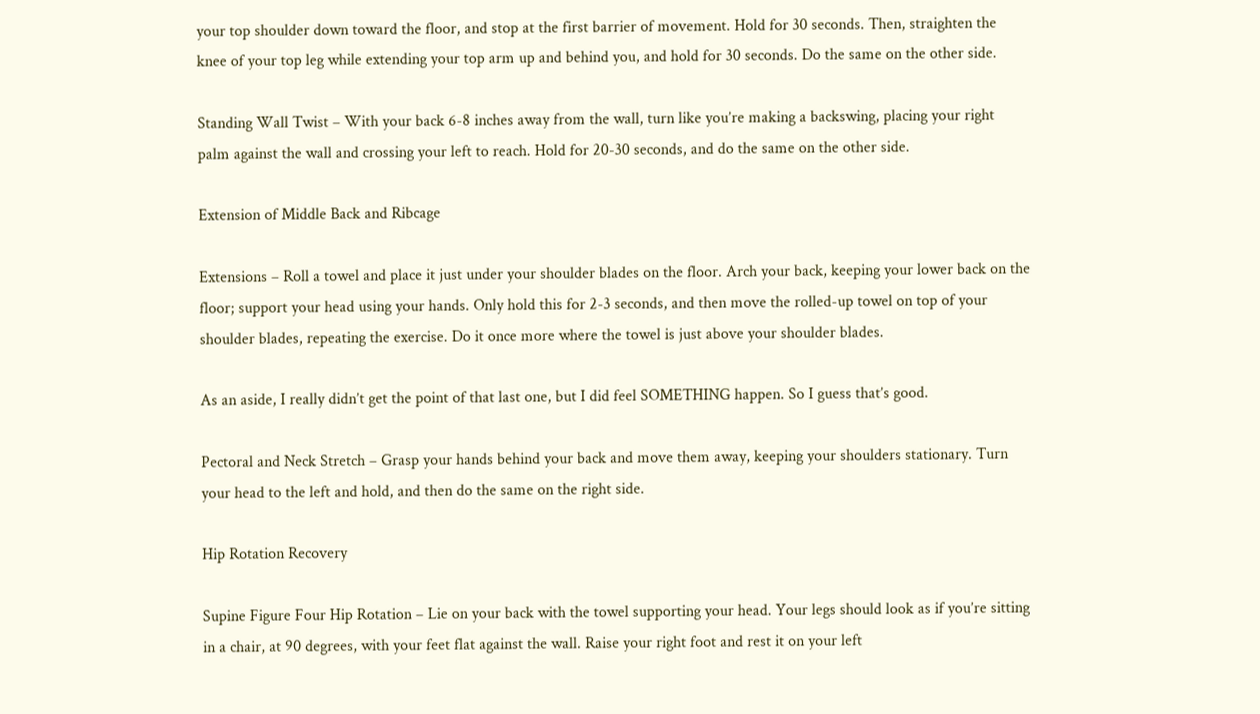your top shoulder down toward the floor, and stop at the first barrier of movement. Hold for 30 seconds. Then, straighten the knee of your top leg while extending your top arm up and behind you, and hold for 30 seconds. Do the same on the other side.

Standing Wall Twist – With your back 6-8 inches away from the wall, turn like you’re making a backswing, placing your right palm against the wall and crossing your left to reach. Hold for 20-30 seconds, and do the same on the other side.

Extension of Middle Back and Ribcage

Extensions – Roll a towel and place it just under your shoulder blades on the floor. Arch your back, keeping your lower back on the floor; support your head using your hands. Only hold this for 2-3 seconds, and then move the rolled-up towel on top of your shoulder blades, repeating the exercise. Do it once more where the towel is just above your shoulder blades.

As an aside, I really didn’t get the point of that last one, but I did feel SOMETHING happen. So I guess that’s good.

Pectoral and Neck Stretch – Grasp your hands behind your back and move them away, keeping your shoulders stationary. Turn your head to the left and hold, and then do the same on the right side.

Hip Rotation Recovery

Supine Figure Four Hip Rotation – Lie on your back with the towel supporting your head. Your legs should look as if you’re sitting in a chair, at 90 degrees, with your feet flat against the wall. Raise your right foot and rest it on your left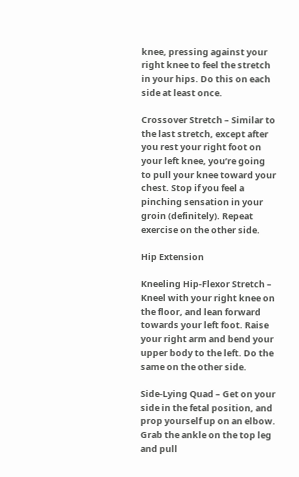knee, pressing against your right knee to feel the stretch in your hips. Do this on each side at least once.

Crossover Stretch – Similar to the last stretch, except after you rest your right foot on your left knee, you’re going to pull your knee toward your chest. Stop if you feel a pinching sensation in your groin (definitely). Repeat exercise on the other side.

Hip Extension

Kneeling Hip-Flexor Stretch – Kneel with your right knee on the floor, and lean forward towards your left foot. Raise your right arm and bend your upper body to the left. Do the same on the other side.

Side-Lying Quad – Get on your side in the fetal position, and prop yourself up on an elbow. Grab the ankle on the top leg and pull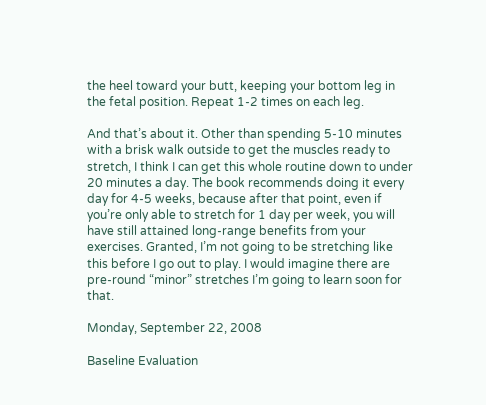the heel toward your butt, keeping your bottom leg in the fetal position. Repeat 1-2 times on each leg.

And that’s about it. Other than spending 5-10 minutes with a brisk walk outside to get the muscles ready to stretch, I think I can get this whole routine down to under 20 minutes a day. The book recommends doing it every day for 4-5 weeks, because after that point, even if you’re only able to stretch for 1 day per week, you will have still attained long-range benefits from your exercises. Granted, I’m not going to be stretching like this before I go out to play. I would imagine there are pre-round “minor” stretches I’m going to learn soon for that.

Monday, September 22, 2008

Baseline Evaluation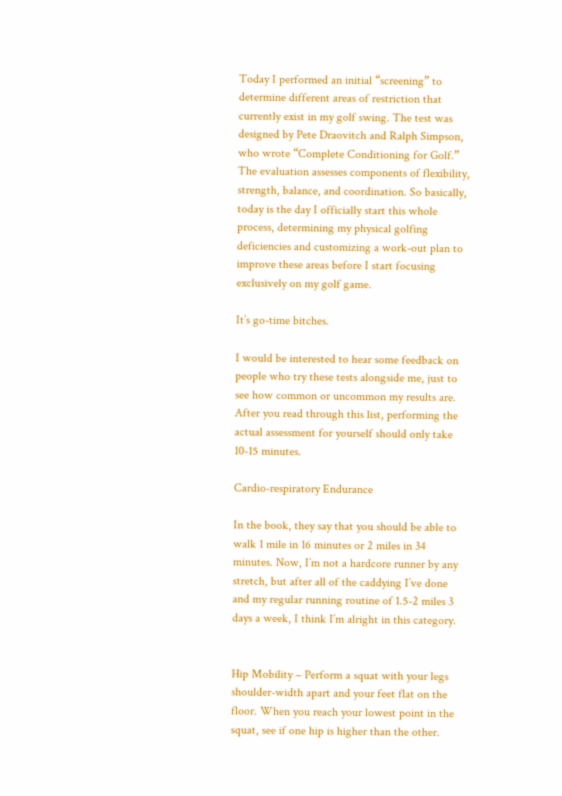Today I performed an initial “screening” to determine different areas of restriction that currently exist in my golf swing. The test was designed by Pete Draovitch and Ralph Simpson, who wrote “Complete Conditioning for Golf.” The evaluation assesses components of flexibility, strength, balance, and coordination. So basically, today is the day I officially start this whole process, determining my physical golfing deficiencies and customizing a work-out plan to improve these areas before I start focusing exclusively on my golf game.

It’s go-time bitches.

I would be interested to hear some feedback on people who try these tests alongside me, just to see how common or uncommon my results are. After you read through this list, performing the actual assessment for yourself should only take 10-15 minutes.

Cardio-respiratory Endurance

In the book, they say that you should be able to walk 1 mile in 16 minutes or 2 miles in 34 minutes. Now, I’m not a hardcore runner by any stretch, but after all of the caddying I’ve done and my regular running routine of 1.5-2 miles 3 days a week, I think I’m alright in this category.


Hip Mobility – Perform a squat with your legs shoulder-width apart and your feet flat on the floor. When you reach your lowest point in the squat, see if one hip is higher than the other.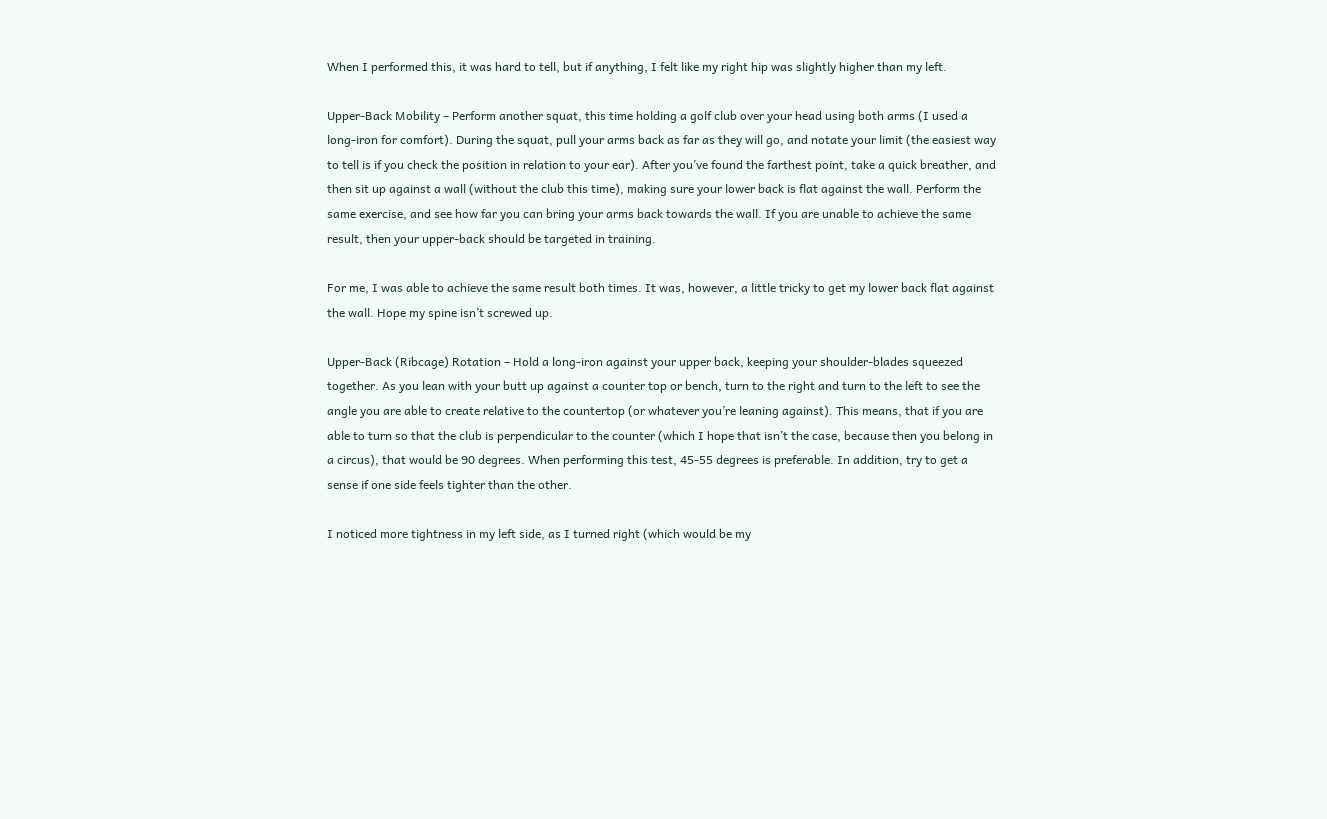When I performed this, it was hard to tell, but if anything, I felt like my right hip was slightly higher than my left.

Upper-Back Mobility – Perform another squat, this time holding a golf club over your head using both arms (I used a long-iron for comfort). During the squat, pull your arms back as far as they will go, and notate your limit (the easiest way to tell is if you check the position in relation to your ear). After you’ve found the farthest point, take a quick breather, and then sit up against a wall (without the club this time), making sure your lower back is flat against the wall. Perform the same exercise, and see how far you can bring your arms back towards the wall. If you are unable to achieve the same result, then your upper-back should be targeted in training.

For me, I was able to achieve the same result both times. It was, however, a little tricky to get my lower back flat against the wall. Hope my spine isn’t screwed up.

Upper-Back (Ribcage) Rotation – Hold a long-iron against your upper back, keeping your shoulder-blades squeezed together. As you lean with your butt up against a counter top or bench, turn to the right and turn to the left to see the angle you are able to create relative to the countertop (or whatever you’re leaning against). This means, that if you are able to turn so that the club is perpendicular to the counter (which I hope that isn’t the case, because then you belong in a circus), that would be 90 degrees. When performing this test, 45-55 degrees is preferable. In addition, try to get a sense if one side feels tighter than the other.

I noticed more tightness in my left side, as I turned right (which would be my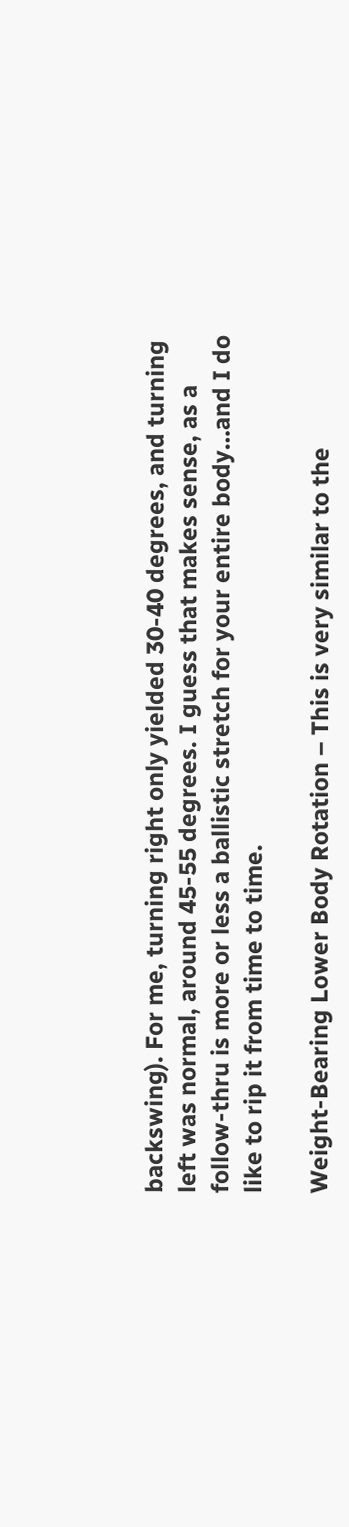backswing). For me, turning right only yielded 30-40 degrees, and turning left was normal, around 45-55 degrees. I guess that makes sense, as a follow-thru is more or less a ballistic stretch for your entire body…and I do like to rip it from time to time.

Weight-Bearing Lower Body Rotation – This is very similar to the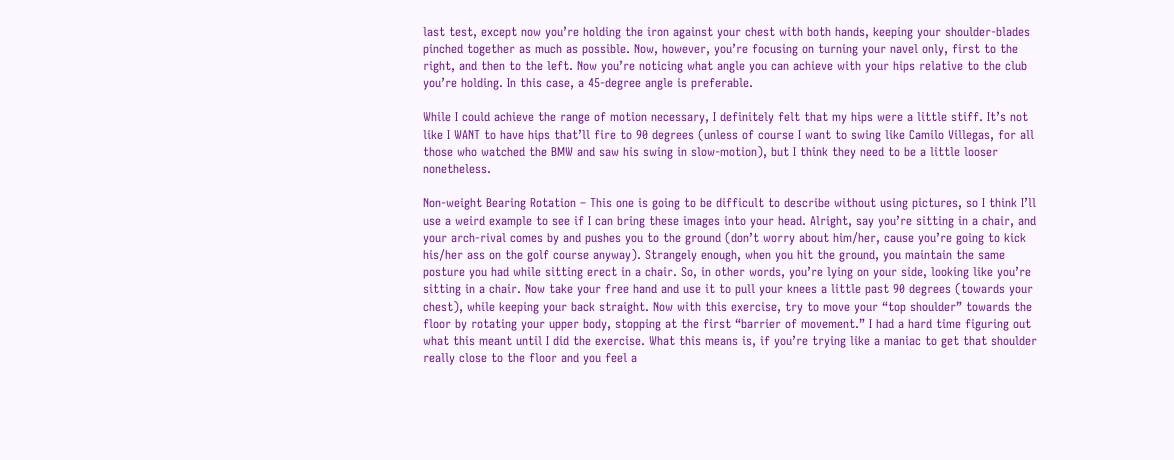last test, except now you’re holding the iron against your chest with both hands, keeping your shoulder-blades pinched together as much as possible. Now, however, you’re focusing on turning your navel only, first to the right, and then to the left. Now you’re noticing what angle you can achieve with your hips relative to the club you’re holding. In this case, a 45-degree angle is preferable.

While I could achieve the range of motion necessary, I definitely felt that my hips were a little stiff. It’s not like I WANT to have hips that’ll fire to 90 degrees (unless of course I want to swing like Camilo Villegas, for all those who watched the BMW and saw his swing in slow-motion), but I think they need to be a little looser nonetheless.

Non-weight Bearing Rotation – This one is going to be difficult to describe without using pictures, so I think I’ll use a weird example to see if I can bring these images into your head. Alright, say you’re sitting in a chair, and your arch-rival comes by and pushes you to the ground (don’t worry about him/her, cause you’re going to kick his/her ass on the golf course anyway). Strangely enough, when you hit the ground, you maintain the same posture you had while sitting erect in a chair. So, in other words, you’re lying on your side, looking like you’re sitting in a chair. Now take your free hand and use it to pull your knees a little past 90 degrees (towards your chest), while keeping your back straight. Now with this exercise, try to move your “top shoulder” towards the floor by rotating your upper body, stopping at the first “barrier of movement.” I had a hard time figuring out what this meant until I did the exercise. What this means is, if you’re trying like a maniac to get that shoulder really close to the floor and you feel a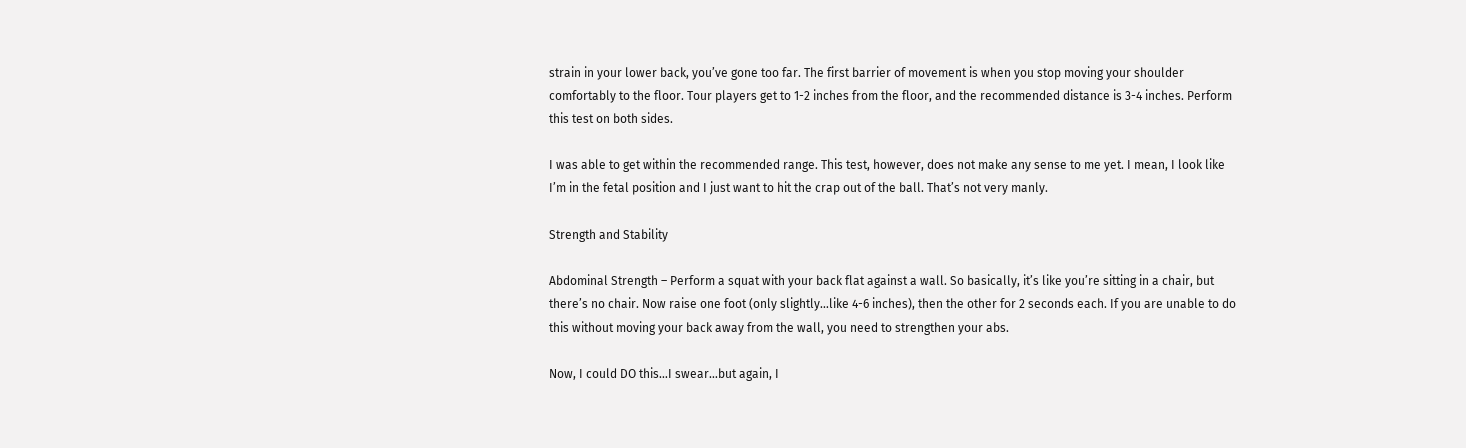strain in your lower back, you’ve gone too far. The first barrier of movement is when you stop moving your shoulder comfortably to the floor. Tour players get to 1-2 inches from the floor, and the recommended distance is 3-4 inches. Perform this test on both sides.

I was able to get within the recommended range. This test, however, does not make any sense to me yet. I mean, I look like I’m in the fetal position and I just want to hit the crap out of the ball. That’s not very manly.

Strength and Stability

Abdominal Strength – Perform a squat with your back flat against a wall. So basically, it’s like you’re sitting in a chair, but there’s no chair. Now raise one foot (only slightly…like 4-6 inches), then the other for 2 seconds each. If you are unable to do this without moving your back away from the wall, you need to strengthen your abs.

Now, I could DO this…I swear…but again, I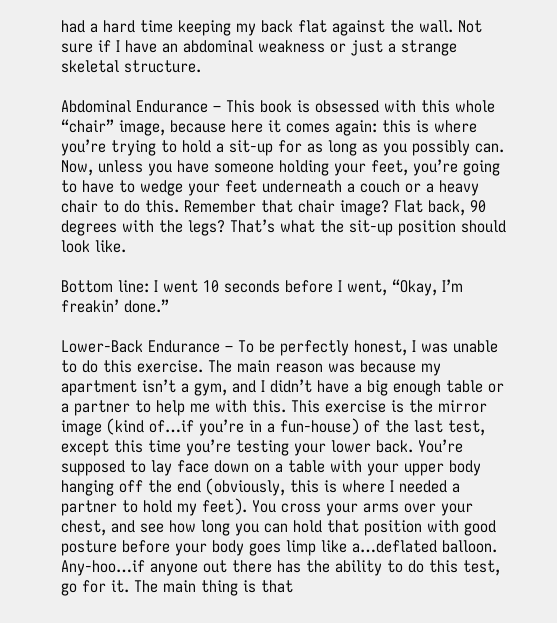had a hard time keeping my back flat against the wall. Not sure if I have an abdominal weakness or just a strange skeletal structure.

Abdominal Endurance – This book is obsessed with this whole “chair” image, because here it comes again: this is where you’re trying to hold a sit-up for as long as you possibly can. Now, unless you have someone holding your feet, you’re going to have to wedge your feet underneath a couch or a heavy chair to do this. Remember that chair image? Flat back, 90 degrees with the legs? That’s what the sit-up position should look like.

Bottom line: I went 10 seconds before I went, “Okay, I’m freakin’ done.”

Lower-Back Endurance – To be perfectly honest, I was unable to do this exercise. The main reason was because my apartment isn’t a gym, and I didn’t have a big enough table or a partner to help me with this. This exercise is the mirror image (kind of…if you’re in a fun-house) of the last test, except this time you’re testing your lower back. You’re supposed to lay face down on a table with your upper body hanging off the end (obviously, this is where I needed a partner to hold my feet). You cross your arms over your chest, and see how long you can hold that position with good posture before your body goes limp like a…deflated balloon. Any-hoo…if anyone out there has the ability to do this test, go for it. The main thing is that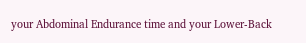your Abdominal Endurance time and your Lower-Back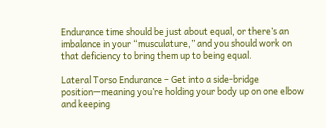Endurance time should be just about equal, or there’s an imbalance in your “musculature,” and you should work on that deficiency to bring them up to being equal.

Lateral Torso Endurance – Get into a side-bridge position—meaning you’re holding your body up on one elbow and keeping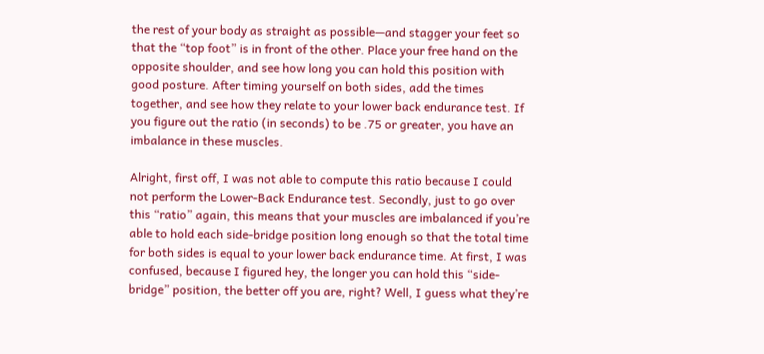the rest of your body as straight as possible—and stagger your feet so that the “top foot” is in front of the other. Place your free hand on the opposite shoulder, and see how long you can hold this position with good posture. After timing yourself on both sides, add the times together, and see how they relate to your lower back endurance test. If you figure out the ratio (in seconds) to be .75 or greater, you have an imbalance in these muscles.

Alright, first off, I was not able to compute this ratio because I could not perform the Lower-Back Endurance test. Secondly, just to go over this “ratio” again, this means that your muscles are imbalanced if you’re able to hold each side-bridge position long enough so that the total time for both sides is equal to your lower back endurance time. At first, I was confused, because I figured hey, the longer you can hold this “side-bridge” position, the better off you are, right? Well, I guess what they’re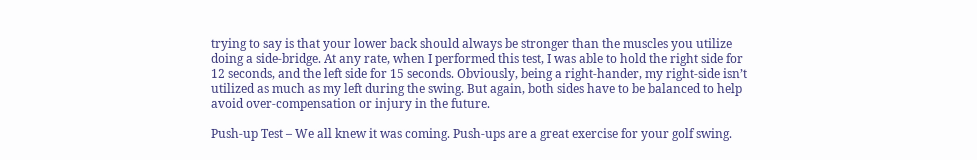trying to say is that your lower back should always be stronger than the muscles you utilize doing a side-bridge. At any rate, when I performed this test, I was able to hold the right side for 12 seconds, and the left side for 15 seconds. Obviously, being a right-hander, my right-side isn’t utilized as much as my left during the swing. But again, both sides have to be balanced to help avoid over-compensation or injury in the future.

Push-up Test – We all knew it was coming. Push-ups are a great exercise for your golf swing.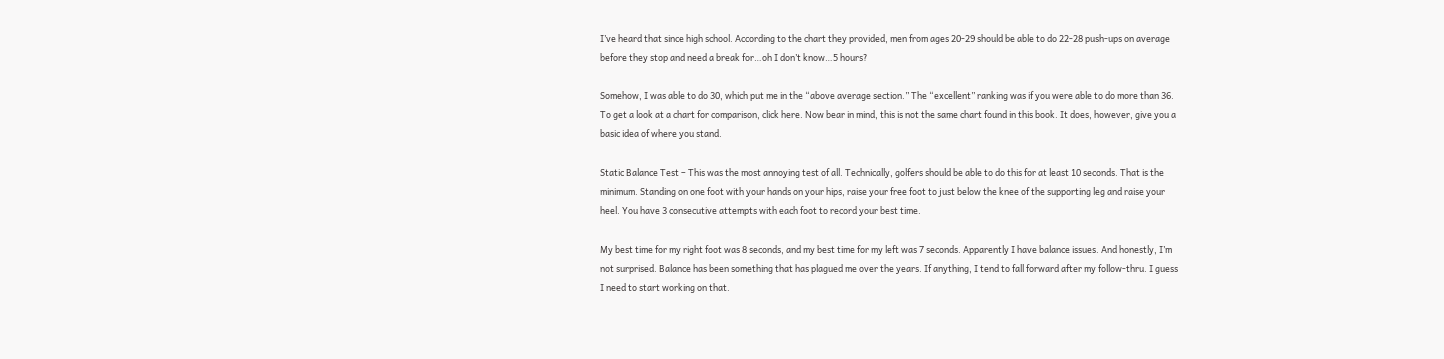I’ve heard that since high school. According to the chart they provided, men from ages 20-29 should be able to do 22-28 push-ups on average before they stop and need a break for…oh I don’t know…5 hours?

Somehow, I was able to do 30, which put me in the “above average section.” The “excellent” ranking was if you were able to do more than 36. To get a look at a chart for comparison, click here. Now bear in mind, this is not the same chart found in this book. It does, however, give you a basic idea of where you stand.

Static Balance Test – This was the most annoying test of all. Technically, golfers should be able to do this for at least 10 seconds. That is the minimum. Standing on one foot with your hands on your hips, raise your free foot to just below the knee of the supporting leg and raise your heel. You have 3 consecutive attempts with each foot to record your best time.

My best time for my right foot was 8 seconds, and my best time for my left was 7 seconds. Apparently I have balance issues. And honestly, I’m not surprised. Balance has been something that has plagued me over the years. If anything, I tend to fall forward after my follow-thru. I guess I need to start working on that.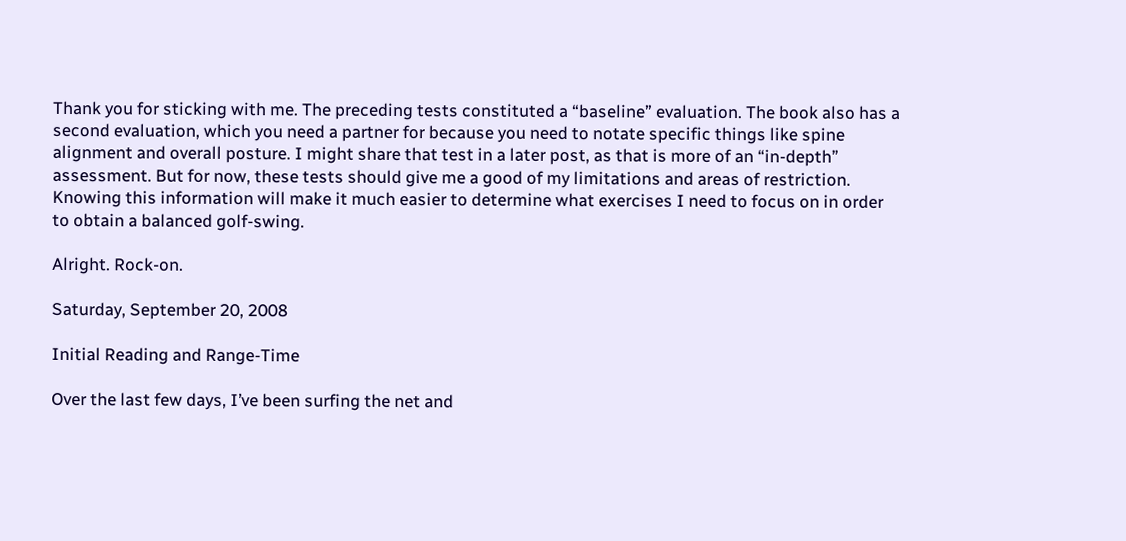Thank you for sticking with me. The preceding tests constituted a “baseline” evaluation. The book also has a second evaluation, which you need a partner for because you need to notate specific things like spine alignment and overall posture. I might share that test in a later post, as that is more of an “in-depth” assessment. But for now, these tests should give me a good of my limitations and areas of restriction. Knowing this information will make it much easier to determine what exercises I need to focus on in order to obtain a balanced golf-swing.

Alright. Rock-on.

Saturday, September 20, 2008

Initial Reading and Range-Time

Over the last few days, I’ve been surfing the net and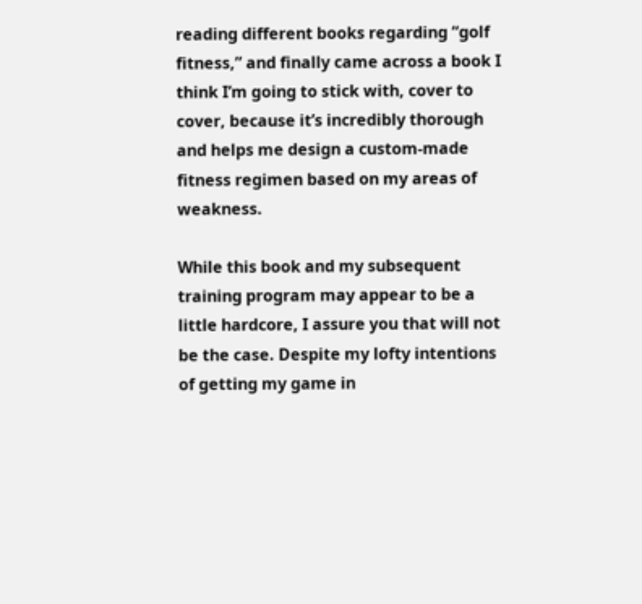reading different books regarding “golf fitness,” and finally came across a book I think I’m going to stick with, cover to cover, because it’s incredibly thorough and helps me design a custom-made fitness regimen based on my areas of weakness.

While this book and my subsequent training program may appear to be a little hardcore, I assure you that will not be the case. Despite my lofty intentions of getting my game in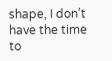shape, I don’t have the time to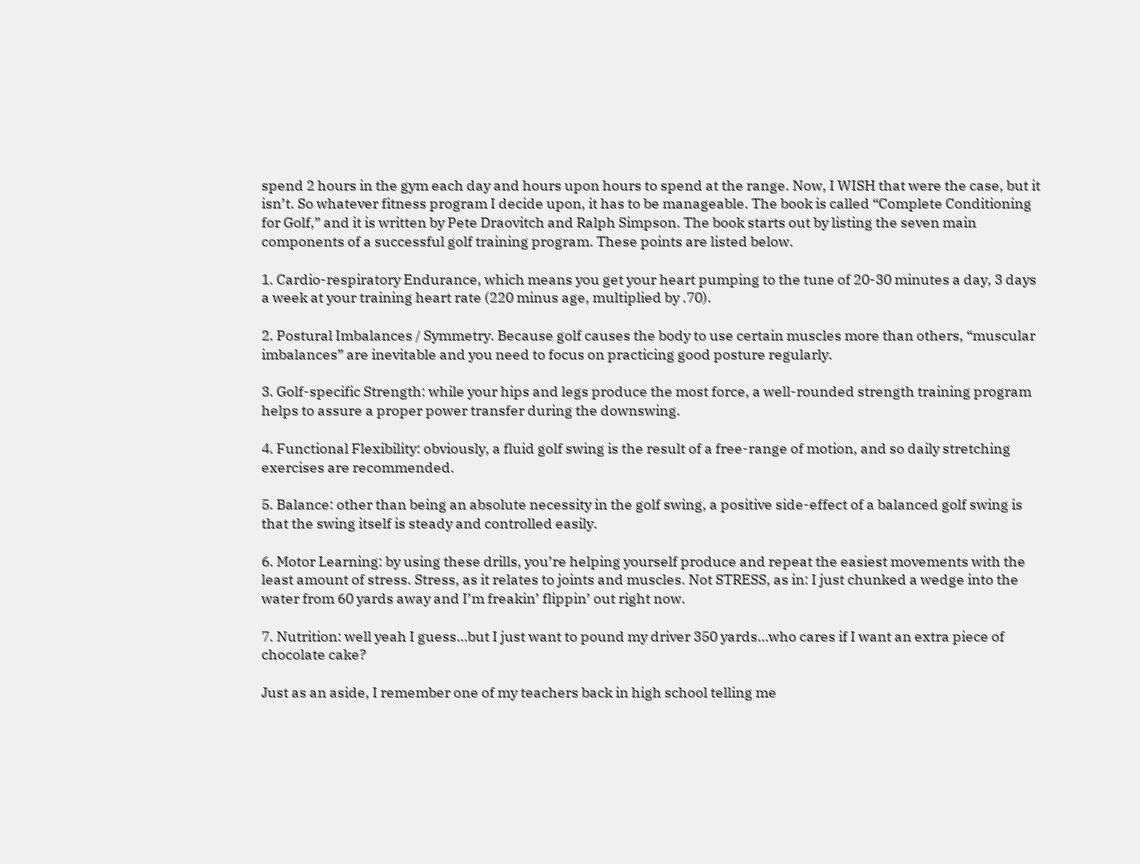spend 2 hours in the gym each day and hours upon hours to spend at the range. Now, I WISH that were the case, but it isn’t. So whatever fitness program I decide upon, it has to be manageable. The book is called “Complete Conditioning for Golf,” and it is written by Pete Draovitch and Ralph Simpson. The book starts out by listing the seven main components of a successful golf training program. These points are listed below.

1. Cardio-respiratory Endurance, which means you get your heart pumping to the tune of 20-30 minutes a day, 3 days a week at your training heart rate (220 minus age, multiplied by .70).

2. Postural Imbalances / Symmetry. Because golf causes the body to use certain muscles more than others, “muscular imbalances” are inevitable and you need to focus on practicing good posture regularly.

3. Golf-specific Strength: while your hips and legs produce the most force, a well-rounded strength training program helps to assure a proper power transfer during the downswing.

4. Functional Flexibility: obviously, a fluid golf swing is the result of a free-range of motion, and so daily stretching exercises are recommended.

5. Balance: other than being an absolute necessity in the golf swing, a positive side-effect of a balanced golf swing is that the swing itself is steady and controlled easily.

6. Motor Learning: by using these drills, you’re helping yourself produce and repeat the easiest movements with the least amount of stress. Stress, as it relates to joints and muscles. Not STRESS, as in: I just chunked a wedge into the water from 60 yards away and I’m freakin’ flippin’ out right now.

7. Nutrition: well yeah I guess…but I just want to pound my driver 350 yards…who cares if I want an extra piece of chocolate cake?

Just as an aside, I remember one of my teachers back in high school telling me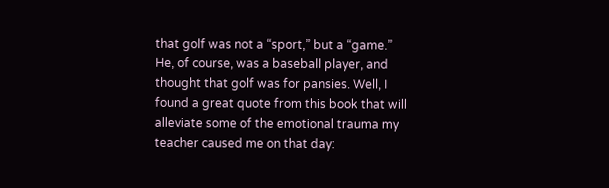that golf was not a “sport,” but a “game.” He, of course, was a baseball player, and thought that golf was for pansies. Well, I found a great quote from this book that will alleviate some of the emotional trauma my teacher caused me on that day: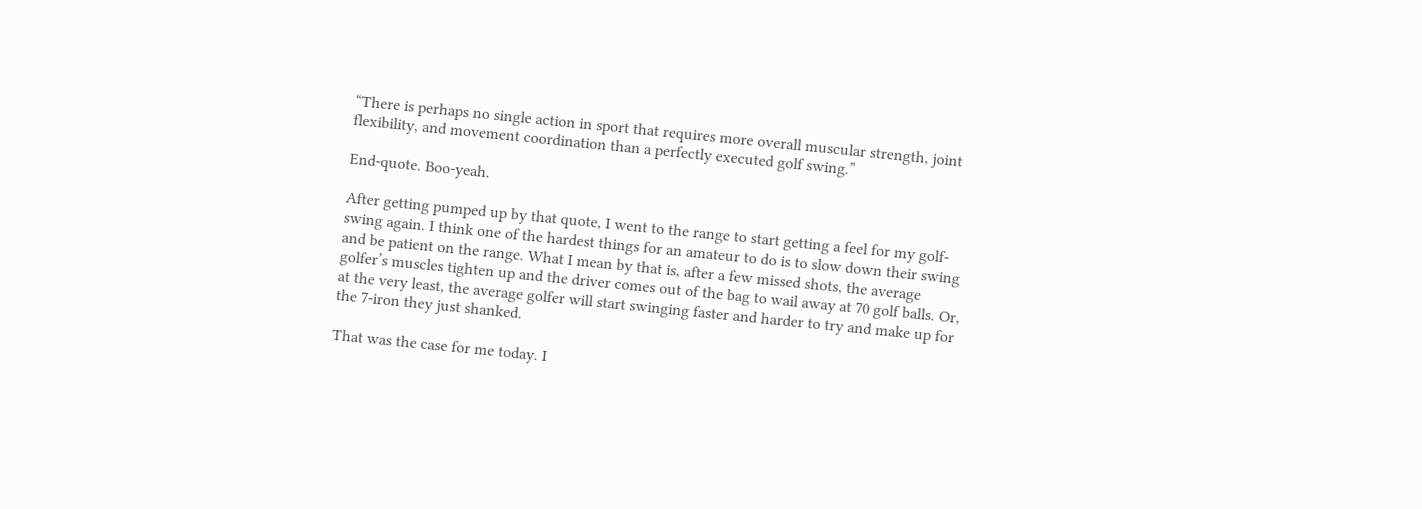“There is perhaps no single action in sport that requires more overall muscular strength, joint flexibility, and movement coordination than a perfectly executed golf swing.”

End-quote. Boo-yeah.

After getting pumped up by that quote, I went to the range to start getting a feel for my golf-swing again. I think one of the hardest things for an amateur to do is to slow down their swing and be patient on the range. What I mean by that is, after a few missed shots, the average golfer’s muscles tighten up and the driver comes out of the bag to wail away at 70 golf balls. Or, at the very least, the average golfer will start swinging faster and harder to try and make up for the 7-iron they just shanked.

That was the case for me today. I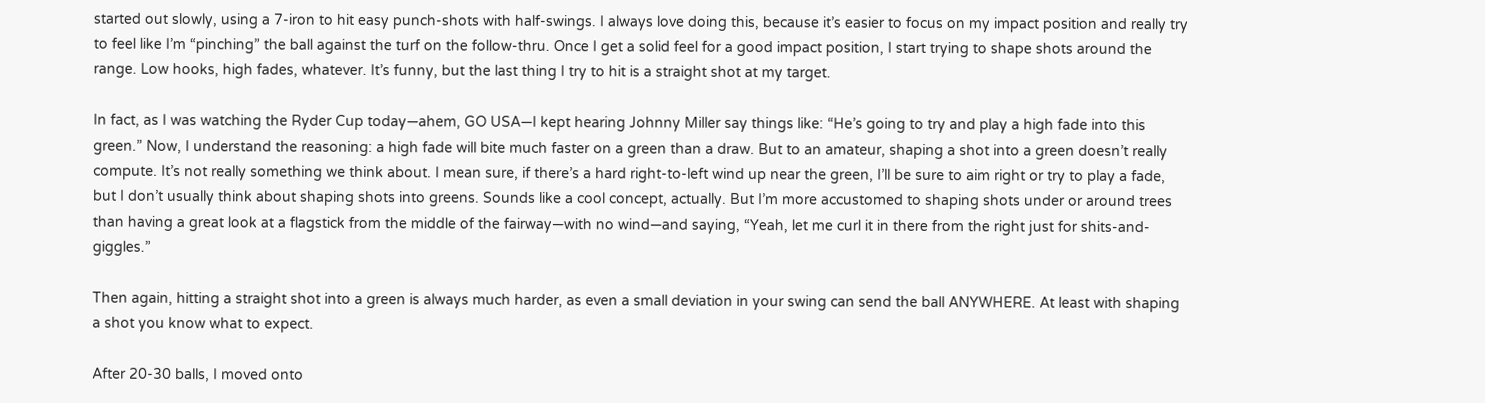started out slowly, using a 7-iron to hit easy punch-shots with half-swings. I always love doing this, because it’s easier to focus on my impact position and really try to feel like I’m “pinching” the ball against the turf on the follow-thru. Once I get a solid feel for a good impact position, I start trying to shape shots around the range. Low hooks, high fades, whatever. It’s funny, but the last thing I try to hit is a straight shot at my target.

In fact, as I was watching the Ryder Cup today—ahem, GO USA—I kept hearing Johnny Miller say things like: “He’s going to try and play a high fade into this green.” Now, I understand the reasoning: a high fade will bite much faster on a green than a draw. But to an amateur, shaping a shot into a green doesn’t really compute. It’s not really something we think about. I mean sure, if there’s a hard right-to-left wind up near the green, I’ll be sure to aim right or try to play a fade, but I don’t usually think about shaping shots into greens. Sounds like a cool concept, actually. But I’m more accustomed to shaping shots under or around trees than having a great look at a flagstick from the middle of the fairway—with no wind—and saying, “Yeah, let me curl it in there from the right just for shits-and-giggles.”

Then again, hitting a straight shot into a green is always much harder, as even a small deviation in your swing can send the ball ANYWHERE. At least with shaping a shot you know what to expect.

After 20-30 balls, I moved onto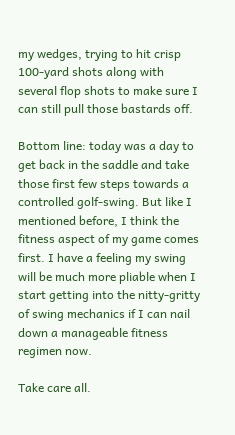my wedges, trying to hit crisp 100-yard shots along with several flop shots to make sure I can still pull those bastards off.

Bottom line: today was a day to get back in the saddle and take those first few steps towards a controlled golf-swing. But like I mentioned before, I think the fitness aspect of my game comes first. I have a feeling my swing will be much more pliable when I start getting into the nitty-gritty of swing mechanics if I can nail down a manageable fitness regimen now.

Take care all.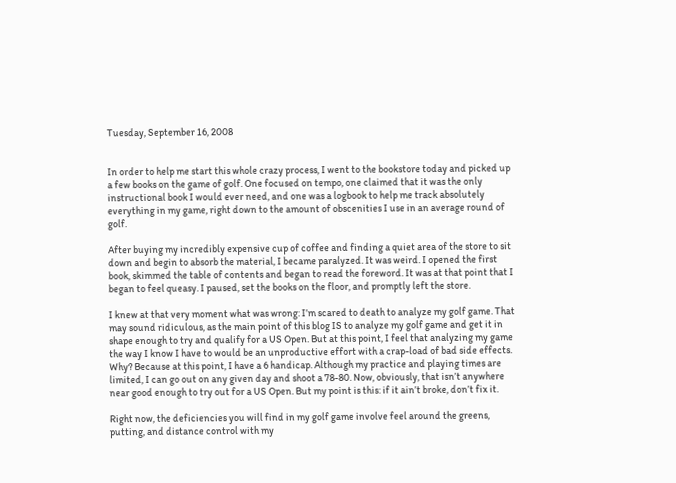Tuesday, September 16, 2008


In order to help me start this whole crazy process, I went to the bookstore today and picked up a few books on the game of golf. One focused on tempo, one claimed that it was the only instructional book I would ever need, and one was a logbook to help me track absolutely everything in my game, right down to the amount of obscenities I use in an average round of golf.

After buying my incredibly expensive cup of coffee and finding a quiet area of the store to sit down and begin to absorb the material, I became paralyzed. It was weird. I opened the first book, skimmed the table of contents and began to read the foreword. It was at that point that I began to feel queasy. I paused, set the books on the floor, and promptly left the store.

I knew at that very moment what was wrong: I’m scared to death to analyze my golf game. That may sound ridiculous, as the main point of this blog IS to analyze my golf game and get it in shape enough to try and qualify for a US Open. But at this point, I feel that analyzing my game the way I know I have to would be an unproductive effort with a crap-load of bad side effects. Why? Because at this point, I have a 6 handicap. Although my practice and playing times are limited, I can go out on any given day and shoot a 78-80. Now, obviously, that isn’t anywhere near good enough to try out for a US Open. But my point is this: if it ain’t broke, don’t fix it.

Right now, the deficiencies you will find in my golf game involve feel around the greens, putting, and distance control with my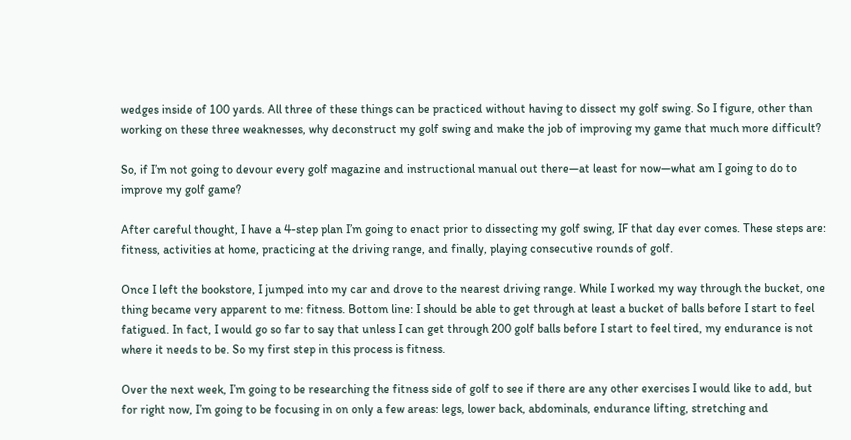wedges inside of 100 yards. All three of these things can be practiced without having to dissect my golf swing. So I figure, other than working on these three weaknesses, why deconstruct my golf swing and make the job of improving my game that much more difficult?

So, if I’m not going to devour every golf magazine and instructional manual out there—at least for now—what am I going to do to improve my golf game?

After careful thought, I have a 4-step plan I’m going to enact prior to dissecting my golf swing, IF that day ever comes. These steps are: fitness, activities at home, practicing at the driving range, and finally, playing consecutive rounds of golf.

Once I left the bookstore, I jumped into my car and drove to the nearest driving range. While I worked my way through the bucket, one thing became very apparent to me: fitness. Bottom line: I should be able to get through at least a bucket of balls before I start to feel fatigued. In fact, I would go so far to say that unless I can get through 200 golf balls before I start to feel tired, my endurance is not where it needs to be. So my first step in this process is fitness.

Over the next week, I’m going to be researching the fitness side of golf to see if there are any other exercises I would like to add, but for right now, I’m going to be focusing in on only a few areas: legs, lower back, abdominals, endurance lifting, stretching and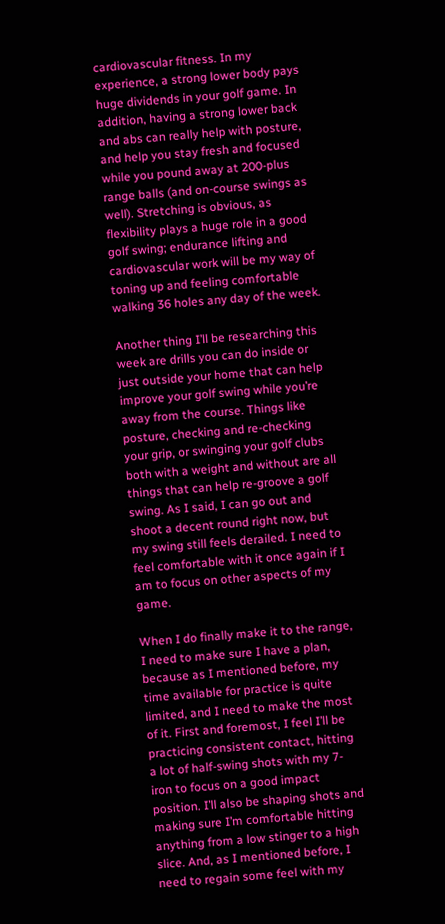cardiovascular fitness. In my experience, a strong lower body pays huge dividends in your golf game. In addition, having a strong lower back and abs can really help with posture, and help you stay fresh and focused while you pound away at 200-plus range balls (and on-course swings as well). Stretching is obvious, as flexibility plays a huge role in a good golf swing; endurance lifting and cardiovascular work will be my way of toning up and feeling comfortable walking 36 holes any day of the week.

Another thing I’ll be researching this week are drills you can do inside or just outside your home that can help improve your golf swing while you’re away from the course. Things like posture, checking and re-checking your grip, or swinging your golf clubs both with a weight and without are all things that can help re-groove a golf swing. As I said, I can go out and shoot a decent round right now, but my swing still feels derailed. I need to feel comfortable with it once again if I am to focus on other aspects of my game.

When I do finally make it to the range, I need to make sure I have a plan, because as I mentioned before, my time available for practice is quite limited, and I need to make the most of it. First and foremost, I feel I’ll be practicing consistent contact, hitting a lot of half-swing shots with my 7-iron to focus on a good impact position. I’ll also be shaping shots and making sure I’m comfortable hitting anything from a low stinger to a high slice. And, as I mentioned before, I need to regain some feel with my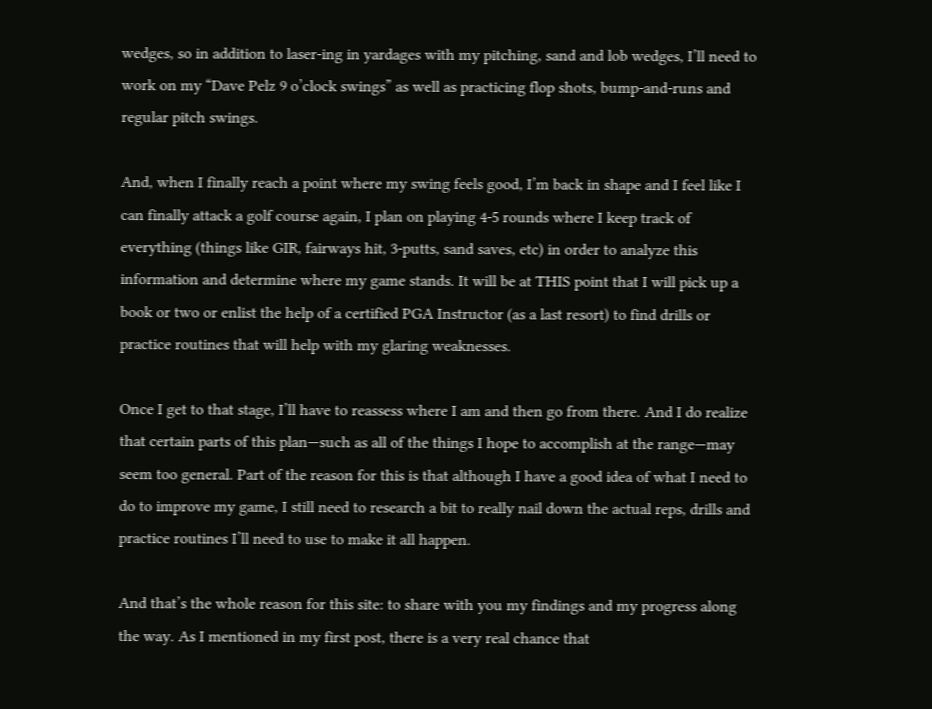wedges, so in addition to laser-ing in yardages with my pitching, sand and lob wedges, I’ll need to work on my “Dave Pelz 9 o’clock swings” as well as practicing flop shots, bump-and-runs and regular pitch swings.

And, when I finally reach a point where my swing feels good, I’m back in shape and I feel like I can finally attack a golf course again, I plan on playing 4-5 rounds where I keep track of everything (things like GIR, fairways hit, 3-putts, sand saves, etc) in order to analyze this information and determine where my game stands. It will be at THIS point that I will pick up a book or two or enlist the help of a certified PGA Instructor (as a last resort) to find drills or practice routines that will help with my glaring weaknesses.

Once I get to that stage, I’ll have to reassess where I am and then go from there. And I do realize that certain parts of this plan—such as all of the things I hope to accomplish at the range—may seem too general. Part of the reason for this is that although I have a good idea of what I need to do to improve my game, I still need to research a bit to really nail down the actual reps, drills and practice routines I’ll need to use to make it all happen.

And that’s the whole reason for this site: to share with you my findings and my progress along the way. As I mentioned in my first post, there is a very real chance that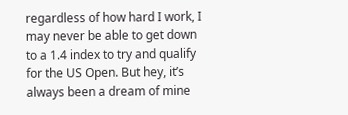regardless of how hard I work, I may never be able to get down to a 1.4 index to try and qualify for the US Open. But hey, it’s always been a dream of mine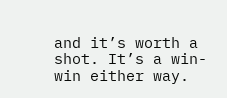and it’s worth a shot. It’s a win-win either way.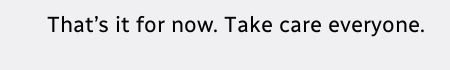That’s it for now. Take care everyone.